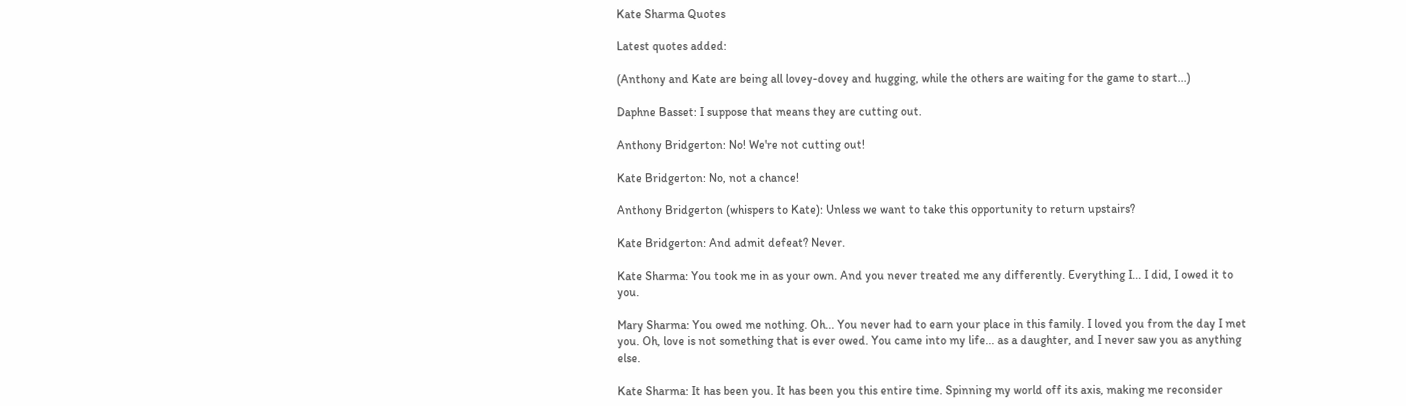Kate Sharma Quotes

Latest quotes added:

(Anthony and Kate are being all lovey-dovey and hugging, while the others are waiting for the game to start...)

Daphne Basset: I suppose that means they are cutting out.

Anthony Bridgerton: No! We're not cutting out!

Kate Bridgerton: No, not a chance!

Anthony Bridgerton (whispers to Kate): Unless we want to take this opportunity to return upstairs?

Kate Bridgerton: And admit defeat? Never.

Kate Sharma: You took me in as your own. And you never treated me any differently. Everything I... I did, I owed it to you.

Mary Sharma: You owed me nothing. Oh... You never had to earn your place in this family. I loved you from the day I met you. Oh, love is not something that is ever owed. You came into my life... as a daughter, and I never saw you as anything else.

Kate Sharma: It has been you. It has been you this entire time. Spinning my world off its axis, making me reconsider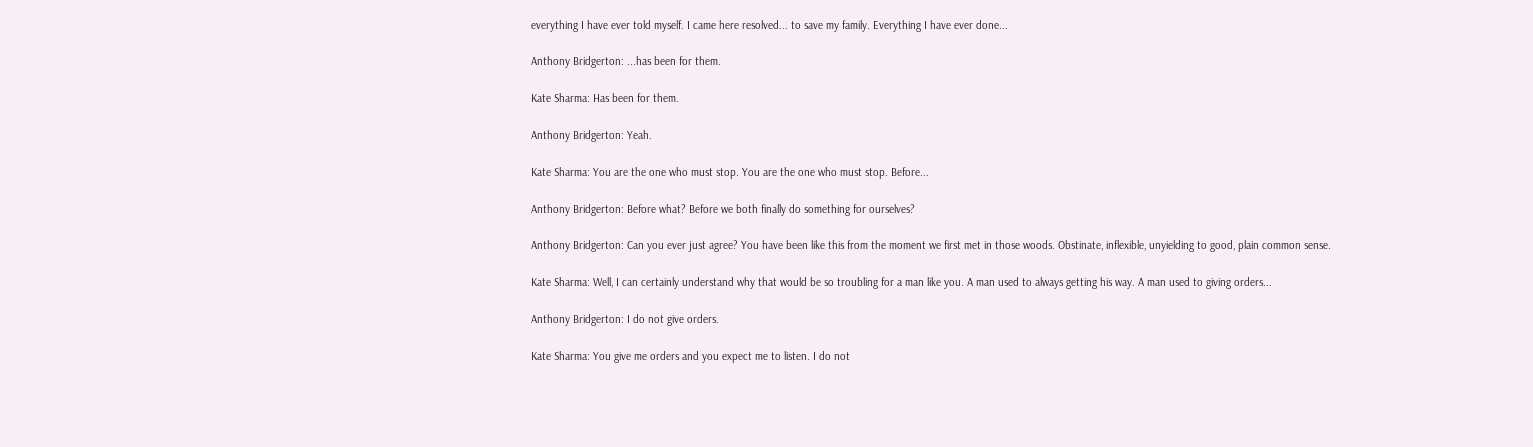everything I have ever told myself. I came here resolved... to save my family. Everything I have ever done...

Anthony Bridgerton: ...has been for them.

Kate Sharma: Has been for them.

Anthony Bridgerton: Yeah.

Kate Sharma: You are the one who must stop. You are the one who must stop. Before...

Anthony Bridgerton: Before what? Before we both finally do something for ourselves?

Anthony Bridgerton: Can you ever just agree? You have been like this from the moment we first met in those woods. Obstinate, inflexible, unyielding to good, plain common sense.

Kate Sharma: Well, I can certainly understand why that would be so troubling for a man like you. A man used to always getting his way. A man used to giving orders...

Anthony Bridgerton: I do not give orders.

Kate Sharma: You give me orders and you expect me to listen. I do not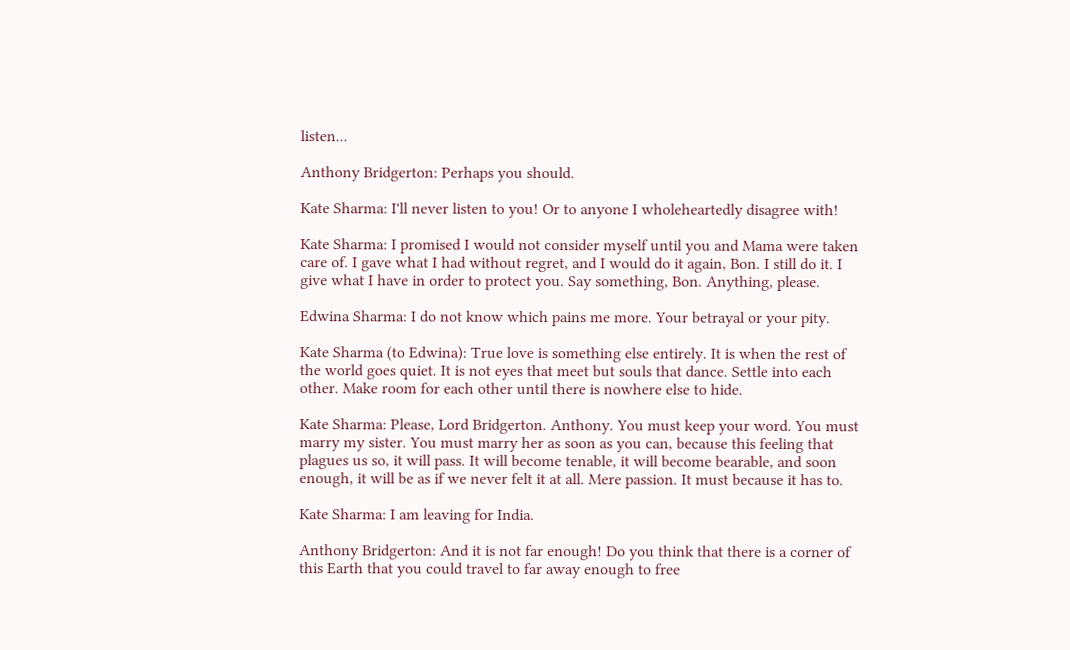listen...

Anthony Bridgerton: Perhaps you should.

Kate Sharma: I'll never listen to you! Or to anyone I wholeheartedly disagree with!

Kate Sharma: I promised I would not consider myself until you and Mama were taken care of. I gave what I had without regret, and I would do it again, Bon. I still do it. I give what I have in order to protect you. Say something, Bon. Anything, please.

Edwina Sharma: I do not know which pains me more. Your betrayal or your pity.

Kate Sharma (to Edwina): True love is something else entirely. It is when the rest of the world goes quiet. It is not eyes that meet but souls that dance. Settle into each other. Make room for each other until there is nowhere else to hide.

Kate Sharma: Please, Lord Bridgerton. Anthony. You must keep your word. You must marry my sister. You must marry her as soon as you can, because this feeling that plagues us so, it will pass. It will become tenable, it will become bearable, and soon enough, it will be as if we never felt it at all. Mere passion. It must because it has to.

Kate Sharma: I am leaving for India.

Anthony Bridgerton: And it is not far enough! Do you think that there is a corner of this Earth that you could travel to far away enough to free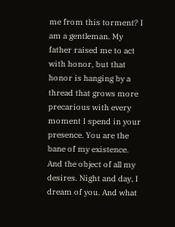me from this torment? I am a gentleman. My father raised me to act with honor, but that honor is hanging by a thread that grows more precarious with every moment I spend in your presence. You are the bane of my existence. And the object of all my desires. Night and day, I dream of you. And what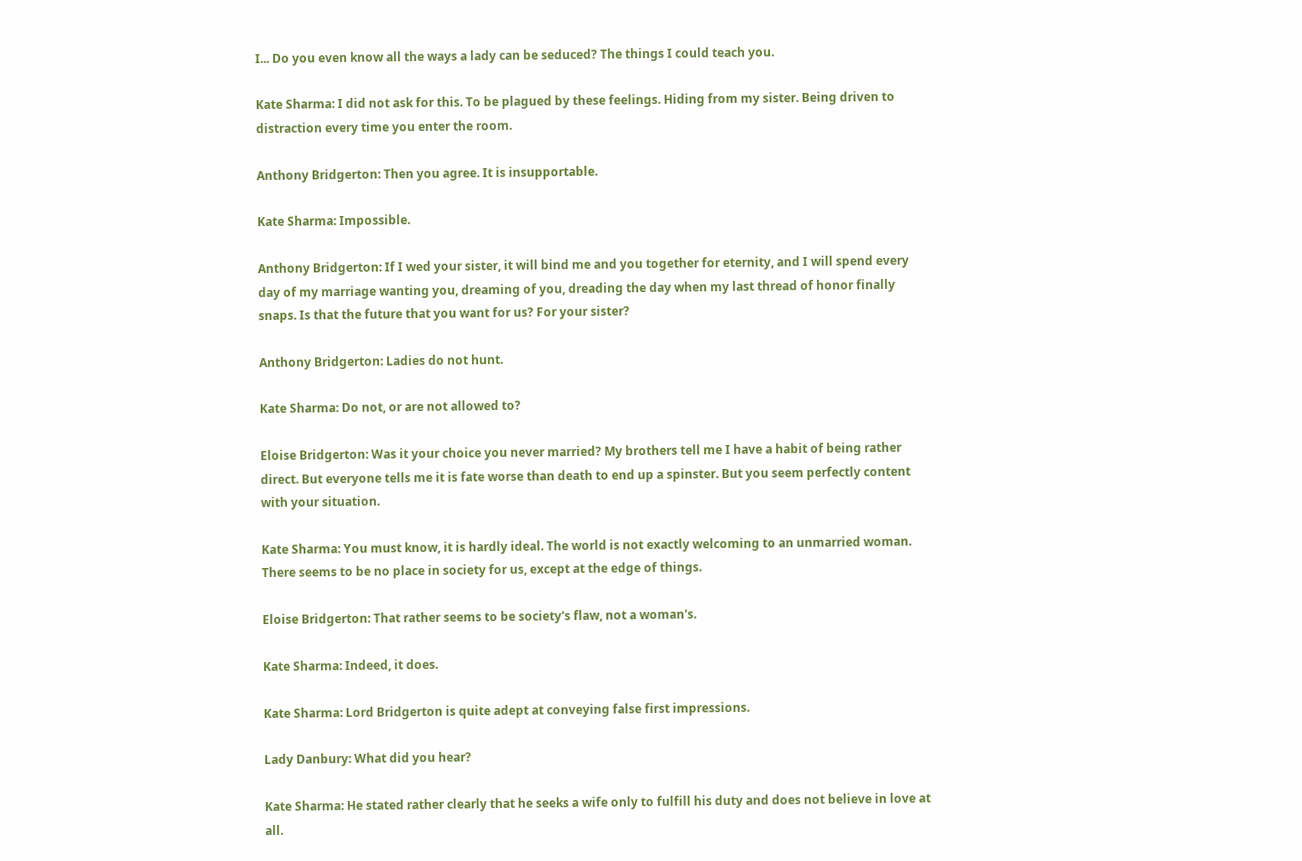I... Do you even know all the ways a lady can be seduced? The things I could teach you.

Kate Sharma: I did not ask for this. To be plagued by these feelings. Hiding from my sister. Being driven to distraction every time you enter the room.

Anthony Bridgerton: Then you agree. It is insupportable.

Kate Sharma: Impossible.

Anthony Bridgerton: If I wed your sister, it will bind me and you together for eternity, and I will spend every day of my marriage wanting you, dreaming of you, dreading the day when my last thread of honor finally snaps. Is that the future that you want for us? For your sister?

Anthony Bridgerton: Ladies do not hunt.

Kate Sharma: Do not, or are not allowed to?

Eloise Bridgerton: Was it your choice you never married? My brothers tell me I have a habit of being rather direct. But everyone tells me it is fate worse than death to end up a spinster. But you seem perfectly content with your situation.

Kate Sharma: You must know, it is hardly ideal. The world is not exactly welcoming to an unmarried woman. There seems to be no place in society for us, except at the edge of things.

Eloise Bridgerton: That rather seems to be society's flaw, not a woman's.

Kate Sharma: Indeed, it does.

Kate Sharma: Lord Bridgerton is quite adept at conveying false first impressions.

Lady Danbury: What did you hear?

Kate Sharma: He stated rather clearly that he seeks a wife only to fulfill his duty and does not believe in love at all.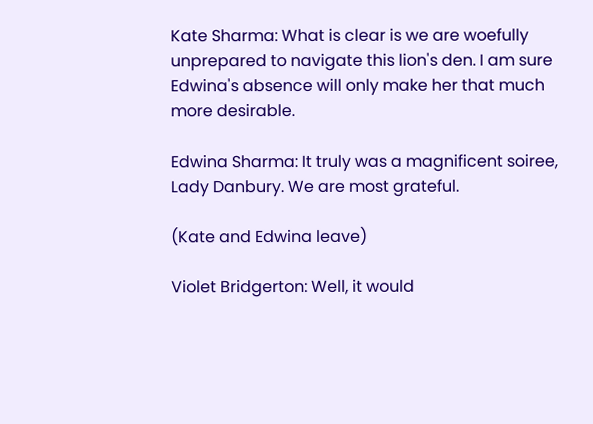Kate Sharma: What is clear is we are woefully unprepared to navigate this lion's den. I am sure Edwina's absence will only make her that much more desirable.

Edwina Sharma: It truly was a magnificent soiree, Lady Danbury. We are most grateful.

(Kate and Edwina leave)

Violet Bridgerton: Well, it would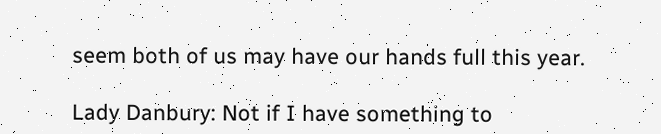seem both of us may have our hands full this year.

Lady Danbury: Not if I have something to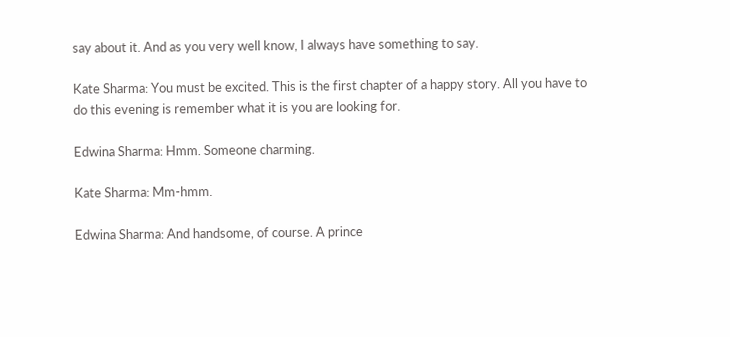say about it. And as you very well know, I always have something to say.

Kate Sharma: You must be excited. This is the first chapter of a happy story. All you have to do this evening is remember what it is you are looking for.

Edwina Sharma: Hmm. Someone charming.

Kate Sharma: Mm-hmm.

Edwina Sharma: And handsome, of course. A prince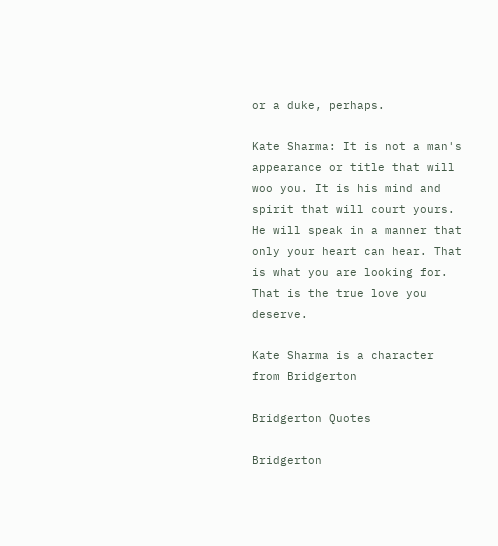or a duke, perhaps.

Kate Sharma: It is not a man's appearance or title that will woo you. It is his mind and spirit that will court yours. He will speak in a manner that only your heart can hear. That is what you are looking for. That is the true love you deserve.

Kate Sharma is a character from Bridgerton

Bridgerton Quotes

Bridgerton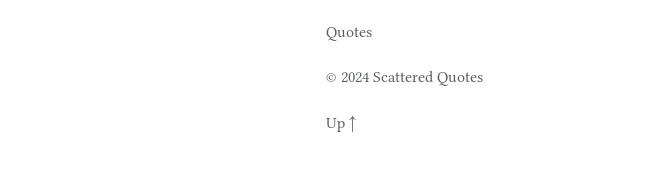Quotes

© 2024 Scattered Quotes

Up ↑